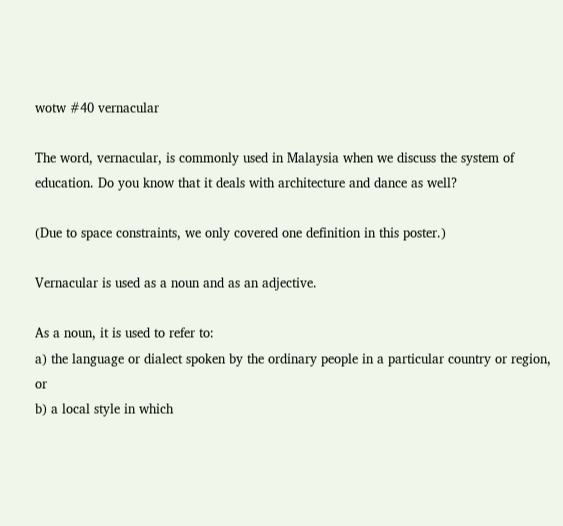wotw #40 vernacular

The word, vernacular, is commonly used in Malaysia when we discuss the system of education. Do you know that it deals with architecture and dance as well?

(Due to space constraints, we only covered one definition in this poster.)

Vernacular is used as a noun and as an adjective.

As a noun, it is used to refer to:
a) the language or dialect spoken by the ordinary people in a particular country or region, or
b) a local style in which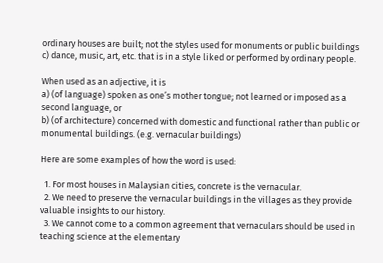ordinary houses are built; not the styles used for monuments or public buildings
c) dance, music, art, etc. that is in a style liked or performed by ordinary people.

When used as an adjective, it is
a) (of language) spoken as one’s mother tongue; not learned or imposed as a second language, or
b) (of architecture) concerned with domestic and functional rather than public or monumental buildings. (e.g. vernacular buildings)

Here are some examples of how the word is used:

  1. For most houses in Malaysian cities, concrete is the vernacular.
  2. We need to preserve the vernacular buildings in the villages as they provide valuable insights to our history.
  3. We cannot come to a common agreement that vernaculars should be used in teaching science at the elementary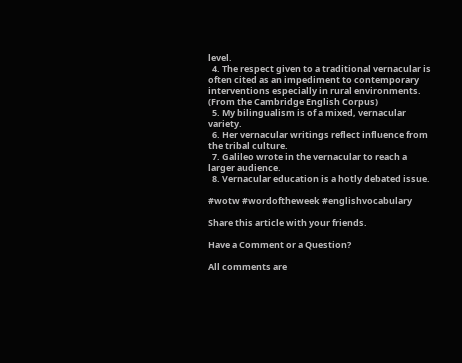level.
  4. The respect given to a traditional vernacular is often cited as an impediment to contemporary interventions especially in rural environments. (From the Cambridge English Corpus)
  5. My bilingualism is of a mixed, vernacular variety.
  6. Her vernacular writings reflect influence from the tribal culture.
  7. Galileo wrote in the vernacular to reach a larger audience.
  8. Vernacular education is a hotly debated issue.

#wotw #wordoftheweek #englishvocabulary

Share this article with your friends.

Have a Comment or a Question?

All comments are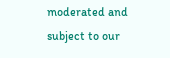moderated and subject to our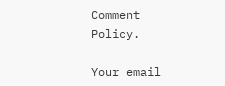Comment Policy.

Your email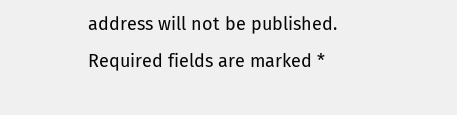address will not be published. Required fields are marked *